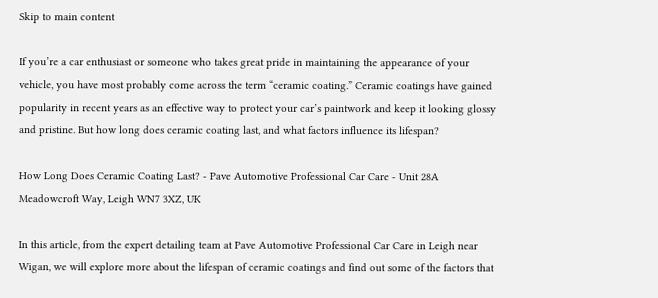Skip to main content

If you’re a car enthusiast or someone who takes great pride in maintaining the appearance of your vehicle, you have most probably come across the term “ceramic coating.” Ceramic coatings have gained popularity in recent years as an effective way to protect your car’s paintwork and keep it looking glossy and pristine. But how long does ceramic coating last, and what factors influence its lifespan?

How Long Does Ceramic Coating Last? - Pave Automotive Professional Car Care - Unit 28A Meadowcroft Way, Leigh WN7 3XZ, UK

In this article, from the expert detailing team at Pave Automotive Professional Car Care in Leigh near Wigan, we will explore more about the lifespan of ceramic coatings and find out some of the factors that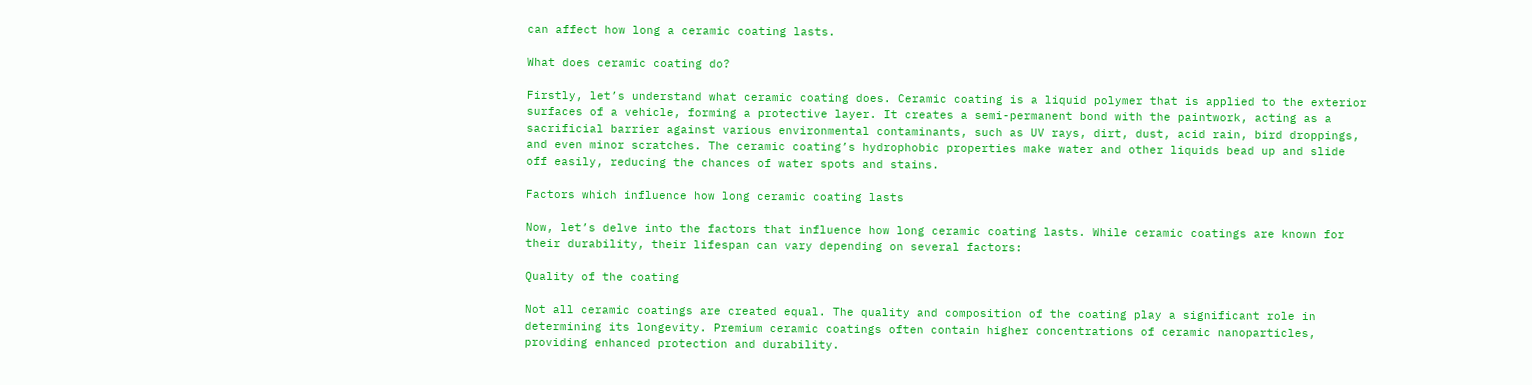can affect how long a ceramic coating lasts.

What does ceramic coating do?

Firstly, let’s understand what ceramic coating does. Ceramic coating is a liquid polymer that is applied to the exterior surfaces of a vehicle, forming a protective layer. It creates a semi-permanent bond with the paintwork, acting as a sacrificial barrier against various environmental contaminants, such as UV rays, dirt, dust, acid rain, bird droppings, and even minor scratches. The ceramic coating’s hydrophobic properties make water and other liquids bead up and slide off easily, reducing the chances of water spots and stains.

Factors which influence how long ceramic coating lasts

Now, let’s delve into the factors that influence how long ceramic coating lasts. While ceramic coatings are known for their durability, their lifespan can vary depending on several factors:

Quality of the coating

Not all ceramic coatings are created equal. The quality and composition of the coating play a significant role in determining its longevity. Premium ceramic coatings often contain higher concentrations of ceramic nanoparticles, providing enhanced protection and durability.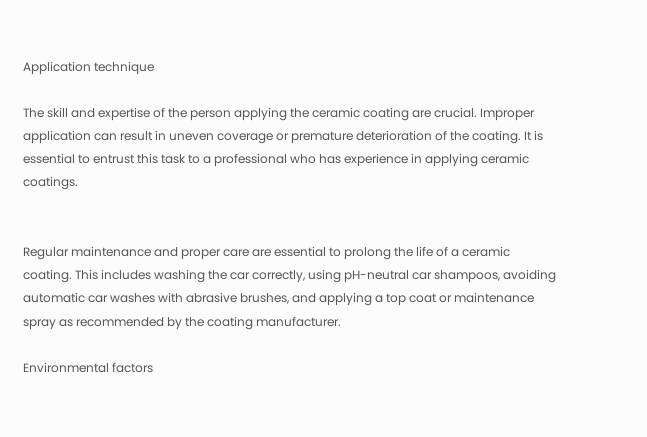Application technique

The skill and expertise of the person applying the ceramic coating are crucial. Improper application can result in uneven coverage or premature deterioration of the coating. It is essential to entrust this task to a professional who has experience in applying ceramic coatings.


Regular maintenance and proper care are essential to prolong the life of a ceramic coating. This includes washing the car correctly, using pH-neutral car shampoos, avoiding automatic car washes with abrasive brushes, and applying a top coat or maintenance spray as recommended by the coating manufacturer.

Environmental factors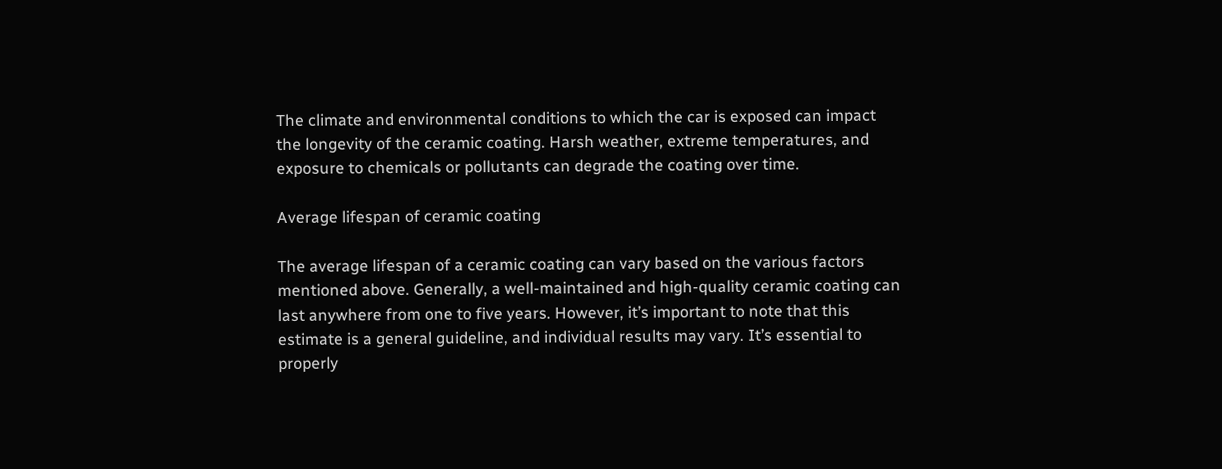The climate and environmental conditions to which the car is exposed can impact the longevity of the ceramic coating. Harsh weather, extreme temperatures, and exposure to chemicals or pollutants can degrade the coating over time.

Average lifespan of ceramic coating

The average lifespan of a ceramic coating can vary based on the various factors mentioned above. Generally, a well-maintained and high-quality ceramic coating can last anywhere from one to five years. However, it’s important to note that this estimate is a general guideline, and individual results may vary. It’s essential to properly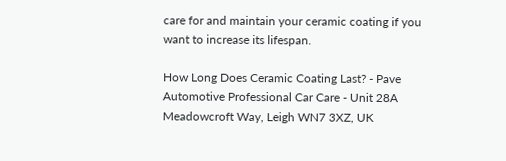care for and maintain your ceramic coating if you want to increase its lifespan.

How Long Does Ceramic Coating Last? - Pave Automotive Professional Car Care - Unit 28A Meadowcroft Way, Leigh WN7 3XZ, UK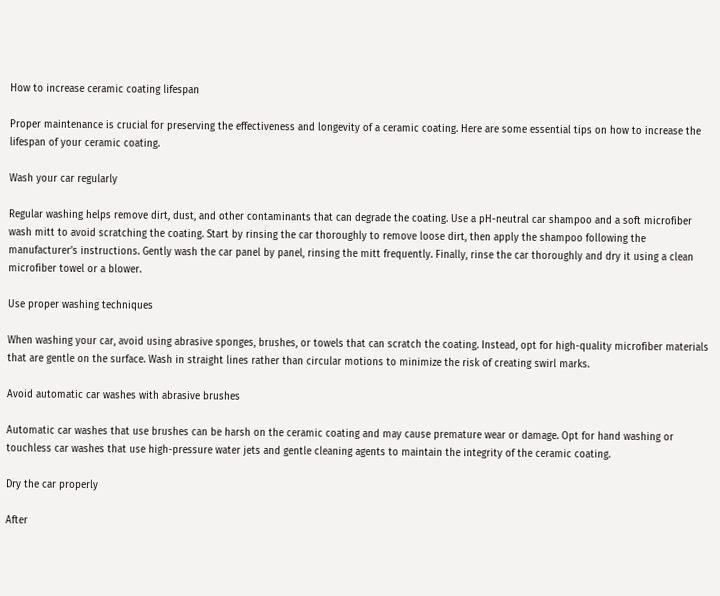How to increase ceramic coating lifespan

Proper maintenance is crucial for preserving the effectiveness and longevity of a ceramic coating. Here are some essential tips on how to increase the lifespan of your ceramic coating.

Wash your car regularly

Regular washing helps remove dirt, dust, and other contaminants that can degrade the coating. Use a pH-neutral car shampoo and a soft microfiber wash mitt to avoid scratching the coating. Start by rinsing the car thoroughly to remove loose dirt, then apply the shampoo following the manufacturer’s instructions. Gently wash the car panel by panel, rinsing the mitt frequently. Finally, rinse the car thoroughly and dry it using a clean microfiber towel or a blower.

Use proper washing techniques

When washing your car, avoid using abrasive sponges, brushes, or towels that can scratch the coating. Instead, opt for high-quality microfiber materials that are gentle on the surface. Wash in straight lines rather than circular motions to minimize the risk of creating swirl marks.

Avoid automatic car washes with abrasive brushes

Automatic car washes that use brushes can be harsh on the ceramic coating and may cause premature wear or damage. Opt for hand washing or touchless car washes that use high-pressure water jets and gentle cleaning agents to maintain the integrity of the ceramic coating.

Dry the car properly

After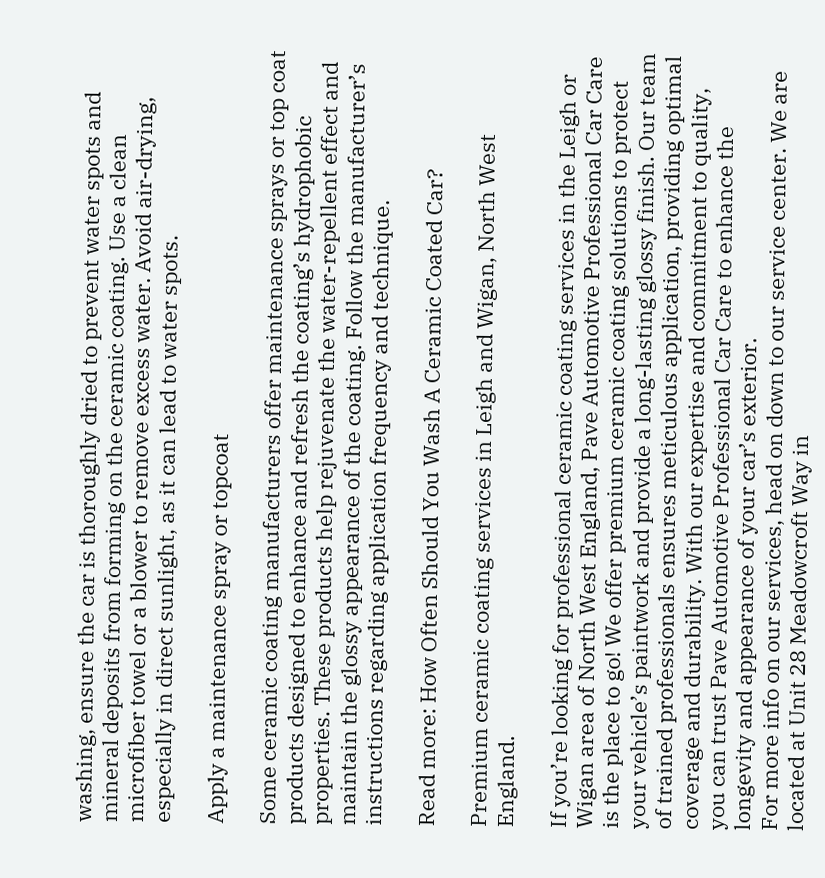washing, ensure the car is thoroughly dried to prevent water spots and mineral deposits from forming on the ceramic coating. Use a clean microfiber towel or a blower to remove excess water. Avoid air-drying, especially in direct sunlight, as it can lead to water spots.

Apply a maintenance spray or topcoat

Some ceramic coating manufacturers offer maintenance sprays or top coat products designed to enhance and refresh the coating’s hydrophobic properties. These products help rejuvenate the water-repellent effect and maintain the glossy appearance of the coating. Follow the manufacturer’s instructions regarding application frequency and technique.

Read more: How Often Should You Wash A Ceramic Coated Car?

Premium ceramic coating services in Leigh and Wigan, North West England.

If you’re looking for professional ceramic coating services in the Leigh or Wigan area of North West England, Pave Automotive Professional Car Care is the place to go! We offer premium ceramic coating solutions to protect your vehicle’s paintwork and provide a long-lasting glossy finish. Our team of trained professionals ensures meticulous application, providing optimal coverage and durability. With our expertise and commitment to quality, you can trust Pave Automotive Professional Car Care to enhance the longevity and appearance of your car’s exterior.
For more info on our services, head on down to our service center. We are located at Unit 28 Meadowcroft Way in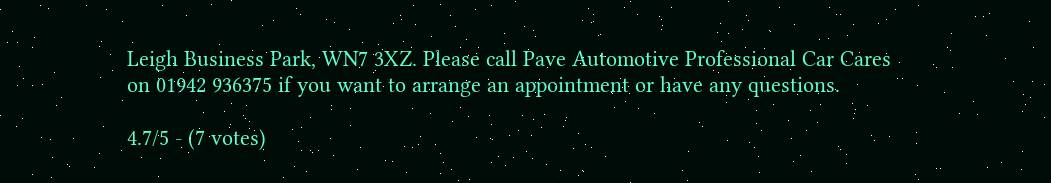Leigh Business Park, WN7 3XZ. Please call Pave Automotive Professional Car Cares on 01942 936375 if you want to arrange an appointment or have any questions.

4.7/5 - (7 votes)